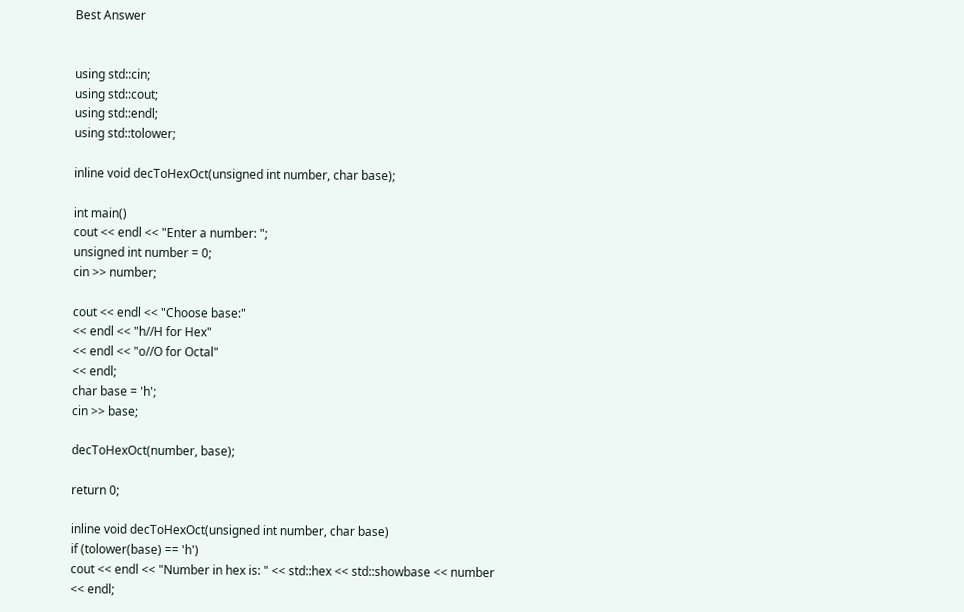Best Answer


using std::cin;
using std::cout;
using std::endl;
using std::tolower;

inline void decToHexOct(unsigned int number, char base);

int main()
cout << endl << "Enter a number: ";
unsigned int number = 0;
cin >> number;

cout << endl << "Choose base:"
<< endl << "h//H for Hex"
<< endl << "o//O for Octal"
<< endl;
char base = 'h';
cin >> base;

decToHexOct(number, base);

return 0;

inline void decToHexOct(unsigned int number, char base)
if (tolower(base) == 'h')
cout << endl << "Number in hex is: " << std::hex << std::showbase << number
<< endl;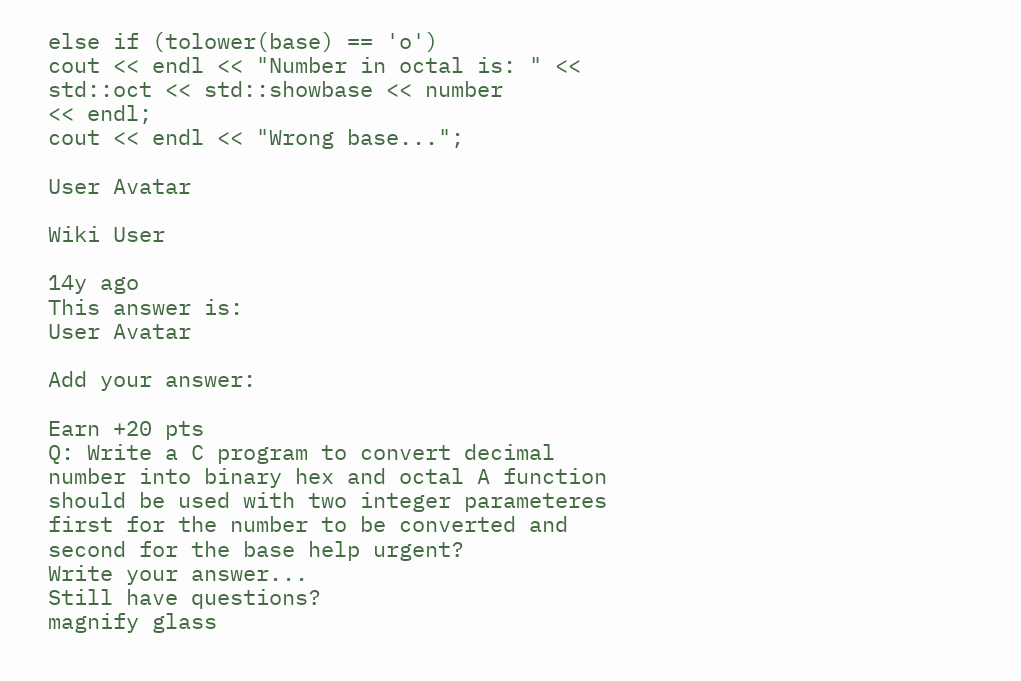else if (tolower(base) == 'o')
cout << endl << "Number in octal is: " << std::oct << std::showbase << number
<< endl;
cout << endl << "Wrong base...";

User Avatar

Wiki User

14y ago
This answer is:
User Avatar

Add your answer:

Earn +20 pts
Q: Write a C program to convert decimal number into binary hex and octal A function should be used with two integer parameteres first for the number to be converted and second for the base help urgent?
Write your answer...
Still have questions?
magnify glass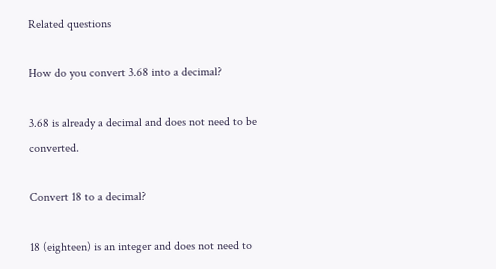Related questions

How do you convert 3.68 into a decimal?

3.68 is already a decimal and does not need to be converted.

Convert 18 to a decimal?

18 (eighteen) is an integer and does not need to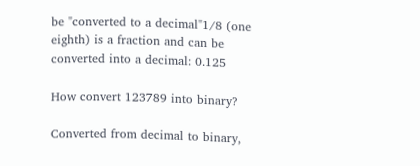be "converted to a decimal"1/8 (one eighth) is a fraction and can be converted into a decimal: 0.125

How convert 123789 into binary?

Converted from decimal to binary,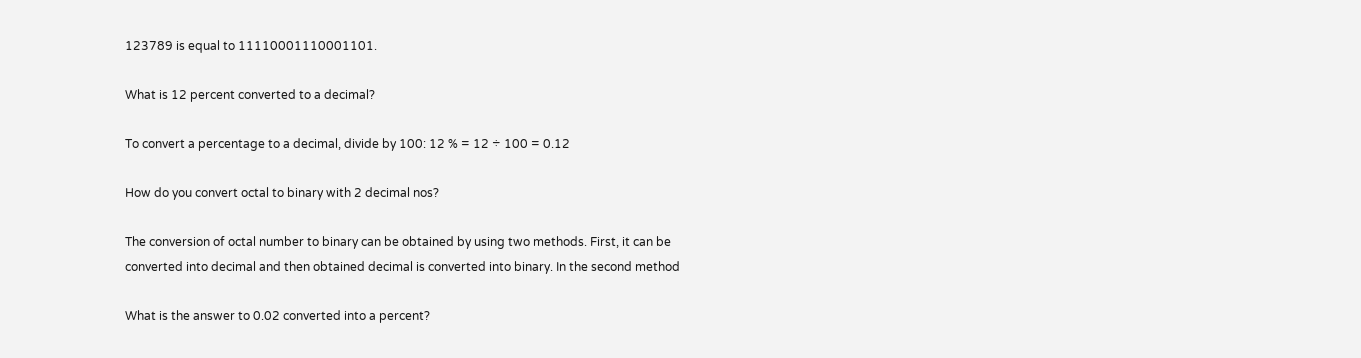123789 is equal to 11110001110001101.

What is 12 percent converted to a decimal?

To convert a percentage to a decimal, divide by 100: 12 % = 12 ÷ 100 = 0.12

How do you convert octal to binary with 2 decimal nos?

The conversion of octal number to binary can be obtained by using two methods. First, it can be converted into decimal and then obtained decimal is converted into binary. In the second method

What is the answer to 0.02 converted into a percent?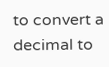to convert a decimal to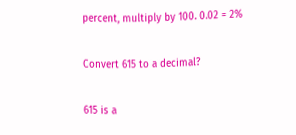percent, multiply by 100. 0.02 = 2%

Convert 615 to a decimal?

615 is a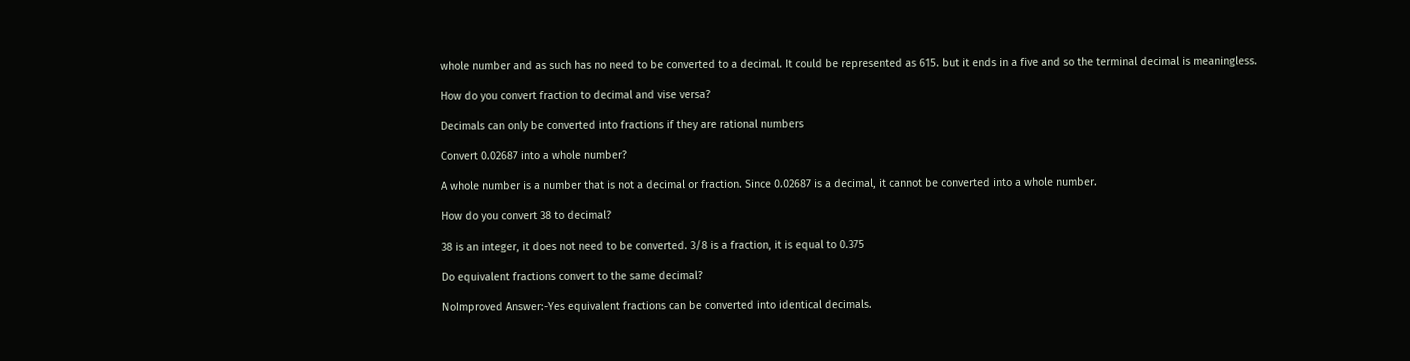whole number and as such has no need to be converted to a decimal. It could be represented as 615. but it ends in a five and so the terminal decimal is meaningless.

How do you convert fraction to decimal and vise versa?

Decimals can only be converted into fractions if they are rational numbers

Convert 0.02687 into a whole number?

A whole number is a number that is not a decimal or fraction. Since 0.02687 is a decimal, it cannot be converted into a whole number.

How do you convert 38 to decimal?

38 is an integer, it does not need to be converted. 3/8 is a fraction, it is equal to 0.375

Do equivalent fractions convert to the same decimal?

NoImproved Answer:-Yes equivalent fractions can be converted into identical decimals.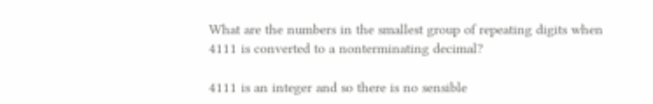What are the numbers in the smallest group of repeating digits when 4111 is converted to a nonterminating decimal?

4111 is an integer and so there is no sensible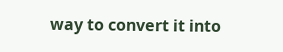way to convert it into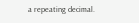a repeating decimal.